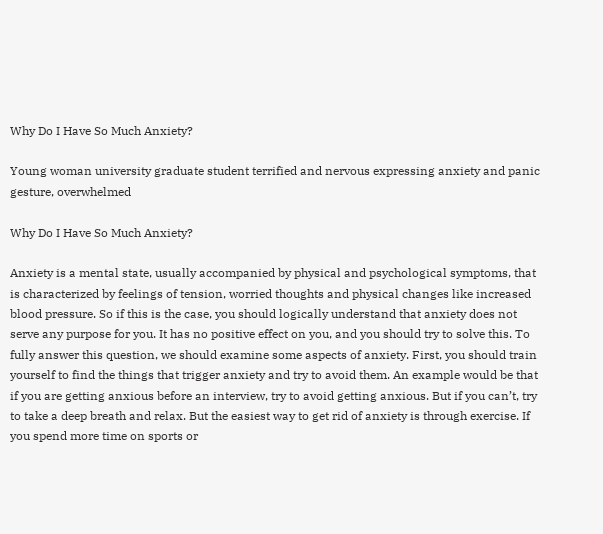Why Do I Have So Much Anxiety?

Young woman university graduate student terrified and nervous expressing anxiety and panic gesture, overwhelmed

Why Do I Have So Much Anxiety?

Anxiety is a mental state, usually accompanied by physical and psychological symptoms, that is characterized by feelings of tension, worried thoughts and physical changes like increased blood pressure. So if this is the case, you should logically understand that anxiety does not serve any purpose for you. It has no positive effect on you, and you should try to solve this. To fully answer this question, we should examine some aspects of anxiety. First, you should train yourself to find the things that trigger anxiety and try to avoid them. An example would be that if you are getting anxious before an interview, try to avoid getting anxious. But if you can’t, try to take a deep breath and relax. But the easiest way to get rid of anxiety is through exercise. If you spend more time on sports or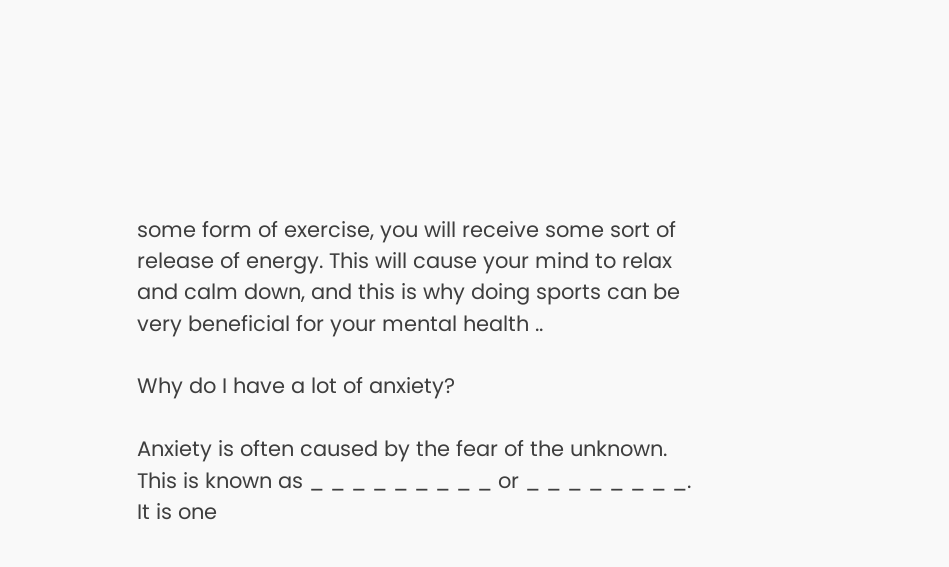some form of exercise, you will receive some sort of release of energy. This will cause your mind to relax and calm down, and this is why doing sports can be very beneficial for your mental health ..

Why do I have a lot of anxiety?

Anxiety is often caused by the fear of the unknown. This is known as _ _ _ _ _ _ _ _ _ or _ _ _ _ _ _ _ _. It is one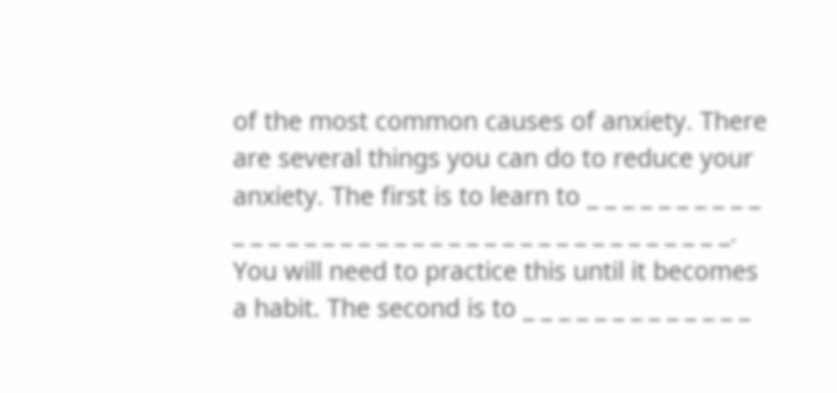of the most common causes of anxiety. There are several things you can do to reduce your anxiety. The first is to learn to _ _ _ _ _ _ _ _ _ _ _ _ _ _ _ _ _ _ _ _ _ _ _ _ _ _ _ _ _ _ _ _ _ _ _ _ _ _. You will need to practice this until it becomes a habit. The second is to _ _ _ _ _ _ _ _ _ _ _ _ _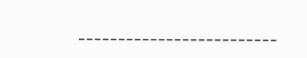_ _ _ _ _ _ _ _ _ _ _ _ _ _ _ _ _ _ _ _ _ _ _ _ _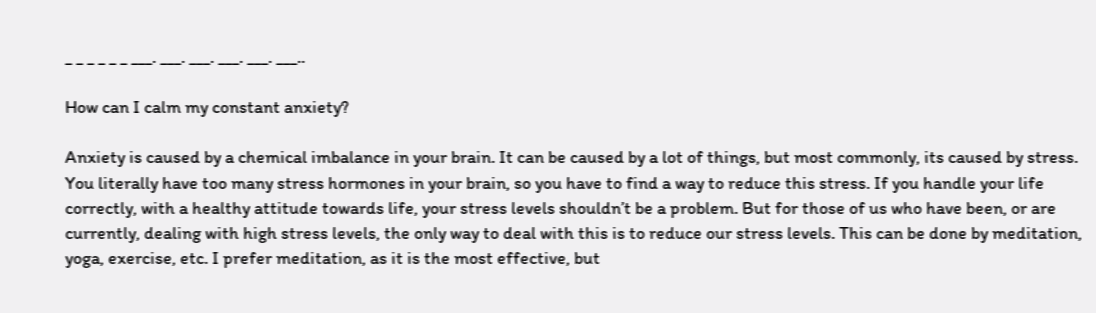_ _ _ _ _ _ ___. ___. ___. ___. ___. ___..

How can I calm my constant anxiety?

Anxiety is caused by a chemical imbalance in your brain. It can be caused by a lot of things, but most commonly, its caused by stress. You literally have too many stress hormones in your brain, so you have to find a way to reduce this stress. If you handle your life correctly, with a healthy attitude towards life, your stress levels shouldn’t be a problem. But for those of us who have been, or are currently, dealing with high stress levels, the only way to deal with this is to reduce our stress levels. This can be done by meditation, yoga, exercise, etc. I prefer meditation, as it is the most effective, but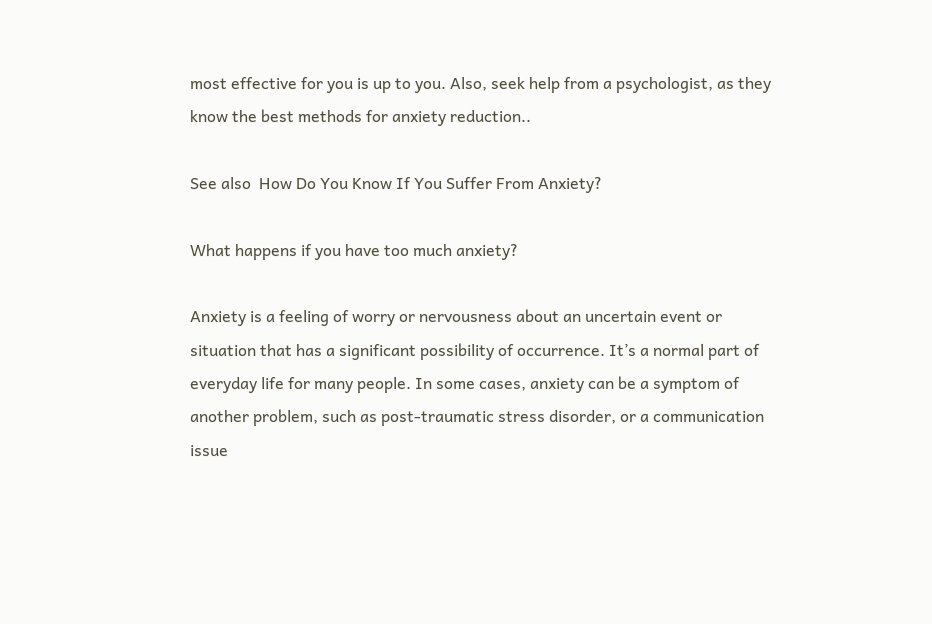most effective for you is up to you. Also, seek help from a psychologist, as they know the best methods for anxiety reduction..

See also  How Do You Know If You Suffer From Anxiety?

What happens if you have too much anxiety?

Anxiety is a feeling of worry or nervousness about an uncertain event or situation that has a significant possibility of occurrence. It’s a normal part of everyday life for many people. In some cases, anxiety can be a symptom of another problem, such as post-traumatic stress disorder, or a communication issue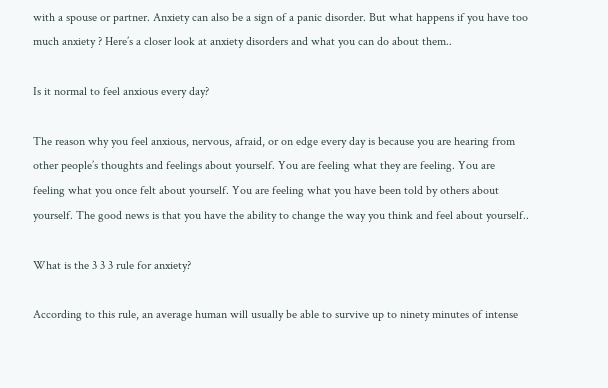with a spouse or partner. Anxiety can also be a sign of a panic disorder. But what happens if you have too much anxiety ? Here’s a closer look at anxiety disorders and what you can do about them..

Is it normal to feel anxious every day?

The reason why you feel anxious, nervous, afraid, or on edge every day is because you are hearing from other people’s thoughts and feelings about yourself. You are feeling what they are feeling. You are feeling what you once felt about yourself. You are feeling what you have been told by others about yourself. The good news is that you have the ability to change the way you think and feel about yourself..

What is the 3 3 3 rule for anxiety?

According to this rule, an average human will usually be able to survive up to ninety minutes of intense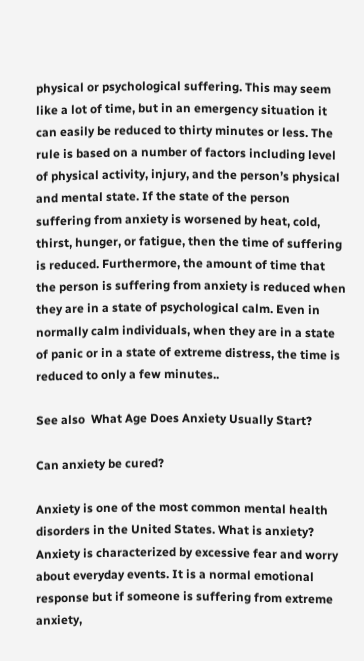physical or psychological suffering. This may seem like a lot of time, but in an emergency situation it can easily be reduced to thirty minutes or less. The rule is based on a number of factors including level of physical activity, injury, and the person’s physical and mental state. If the state of the person suffering from anxiety is worsened by heat, cold, thirst, hunger, or fatigue, then the time of suffering is reduced. Furthermore, the amount of time that the person is suffering from anxiety is reduced when they are in a state of psychological calm. Even in normally calm individuals, when they are in a state of panic or in a state of extreme distress, the time is reduced to only a few minutes..

See also  What Age Does Anxiety Usually Start?

Can anxiety be cured?

Anxiety is one of the most common mental health disorders in the United States. What is anxiety? Anxiety is characterized by excessive fear and worry about everyday events. It is a normal emotional response but if someone is suffering from extreme anxiety,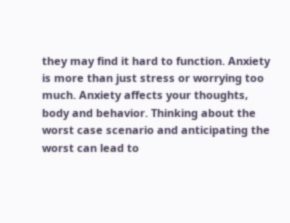they may find it hard to function. Anxiety is more than just stress or worrying too much. Anxiety affects your thoughts, body and behavior. Thinking about the worst case scenario and anticipating the worst can lead to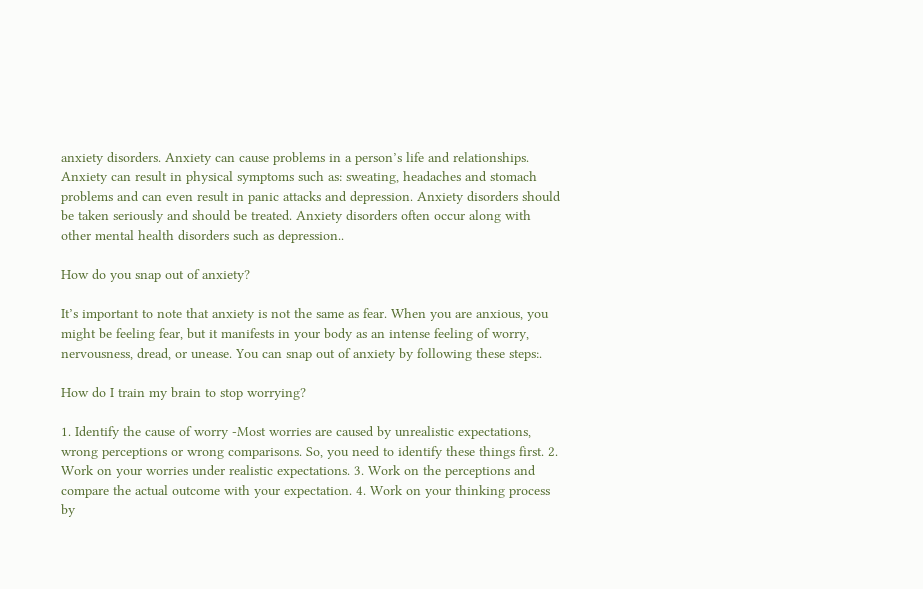anxiety disorders. Anxiety can cause problems in a person’s life and relationships. Anxiety can result in physical symptoms such as: sweating, headaches and stomach problems and can even result in panic attacks and depression. Anxiety disorders should be taken seriously and should be treated. Anxiety disorders often occur along with other mental health disorders such as depression..

How do you snap out of anxiety?

It’s important to note that anxiety is not the same as fear. When you are anxious, you might be feeling fear, but it manifests in your body as an intense feeling of worry, nervousness, dread, or unease. You can snap out of anxiety by following these steps:.

How do I train my brain to stop worrying?

1. Identify the cause of worry -Most worries are caused by unrealistic expectations, wrong perceptions or wrong comparisons. So, you need to identify these things first. 2. Work on your worries under realistic expectations. 3. Work on the perceptions and compare the actual outcome with your expectation. 4. Work on your thinking process by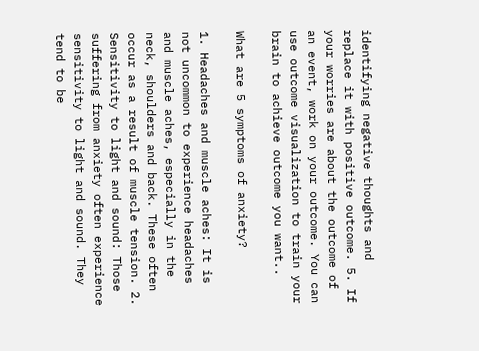identifying negative thoughts and replace it with positive outcome. 5. If your worries are about the outcome of an event, work on your outcome. You can use outcome visualization to train your brain to achieve outcome you want..

What are 5 symptoms of anxiety?

1. Headaches and muscle aches: It is not uncommon to experience headaches and muscle aches, especially in the neck, shoulders and back. These often occur as a result of muscle tension. 2. Sensitivity to light and sound: Those suffering from anxiety often experience sensitivity to light and sound. They tend to be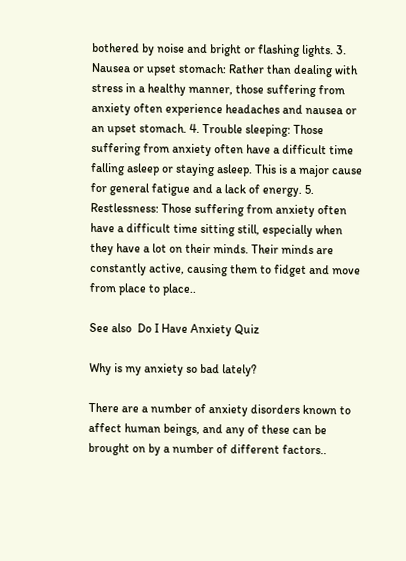bothered by noise and bright or flashing lights. 3. Nausea or upset stomach: Rather than dealing with stress in a healthy manner, those suffering from anxiety often experience headaches and nausea or an upset stomach. 4. Trouble sleeping: Those suffering from anxiety often have a difficult time falling asleep or staying asleep. This is a major cause for general fatigue and a lack of energy. 5. Restlessness: Those suffering from anxiety often have a difficult time sitting still, especially when they have a lot on their minds. Their minds are constantly active, causing them to fidget and move from place to place..

See also  Do I Have Anxiety Quiz

Why is my anxiety so bad lately?

There are a number of anxiety disorders known to affect human beings, and any of these can be brought on by a number of different factors..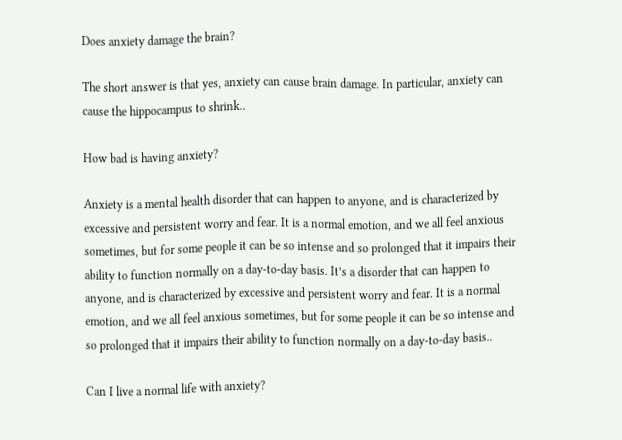Does anxiety damage the brain?

The short answer is that yes, anxiety can cause brain damage. In particular, anxiety can cause the hippocampus to shrink..

How bad is having anxiety?

Anxiety is a mental health disorder that can happen to anyone, and is characterized by excessive and persistent worry and fear. It is a normal emotion, and we all feel anxious sometimes, but for some people it can be so intense and so prolonged that it impairs their ability to function normally on a day-to-day basis. It’s a disorder that can happen to anyone, and is characterized by excessive and persistent worry and fear. It is a normal emotion, and we all feel anxious sometimes, but for some people it can be so intense and so prolonged that it impairs their ability to function normally on a day-to-day basis..

Can I live a normal life with anxiety?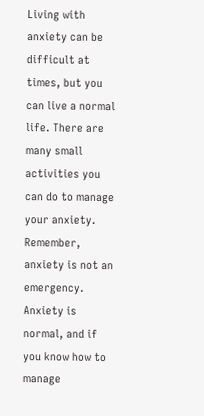Living with anxiety can be difficult at times, but you can live a normal life. There are many small activities you can do to manage your anxiety. Remember, anxiety is not an emergency. Anxiety is normal, and if you know how to manage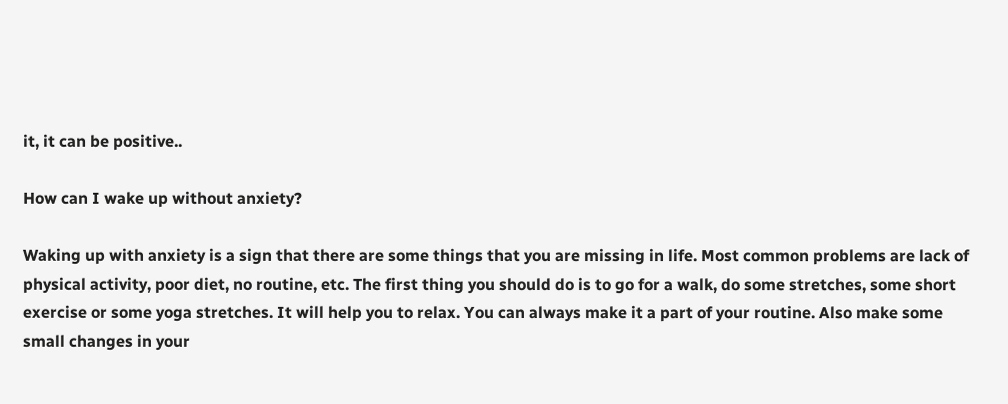it, it can be positive..

How can I wake up without anxiety?

Waking up with anxiety is a sign that there are some things that you are missing in life. Most common problems are lack of physical activity, poor diet, no routine, etc. The first thing you should do is to go for a walk, do some stretches, some short exercise or some yoga stretches. It will help you to relax. You can always make it a part of your routine. Also make some small changes in your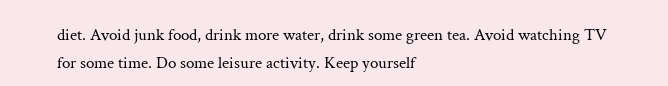diet. Avoid junk food, drink more water, drink some green tea. Avoid watching TV for some time. Do some leisure activity. Keep yourself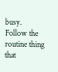busy. Follow the routine thing that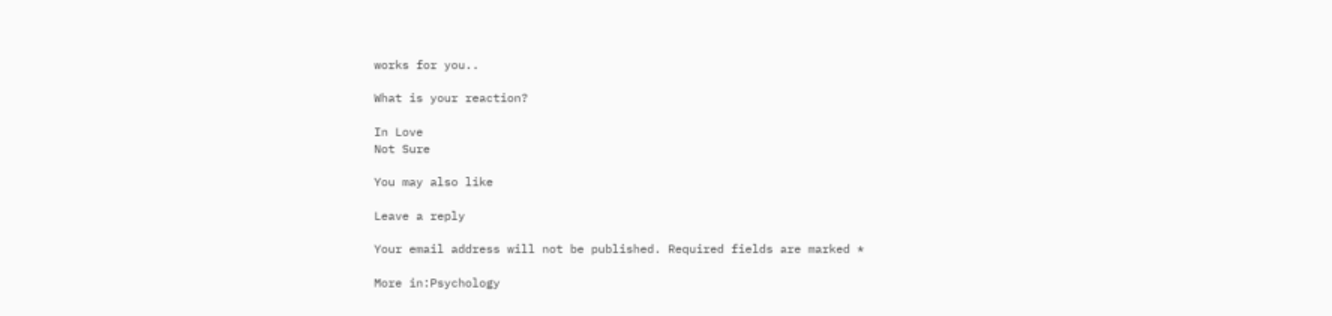works for you..

What is your reaction?

In Love
Not Sure

You may also like

Leave a reply

Your email address will not be published. Required fields are marked *

More in:Psychology